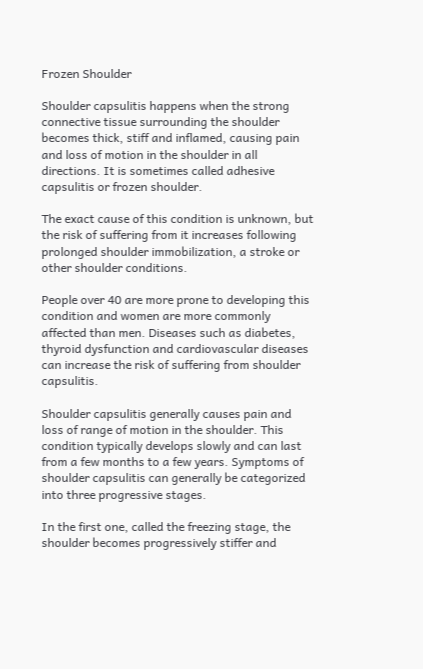Frozen Shoulder

Shoulder capsulitis happens when the strong connective tissue surrounding the shoulder becomes thick, stiff and inflamed, causing pain and loss of motion in the shoulder in all directions. It is sometimes called adhesive capsulitis or frozen shoulder.

The exact cause of this condition is unknown, but the risk of suffering from it increases following prolonged shoulder immobilization, a stroke or other shoulder conditions.

People over 40 are more prone to developing this condition and women are more commonly affected than men. Diseases such as diabetes, thyroid dysfunction and cardiovascular diseases can increase the risk of suffering from shoulder capsulitis.

Shoulder capsulitis generally causes pain and loss of range of motion in the shoulder. This condition typically develops slowly and can last from a few months to a few years. Symptoms of shoulder capsulitis can generally be categorized into three progressive stages.

In the first one, called the freezing stage, the shoulder becomes progressively stiffer and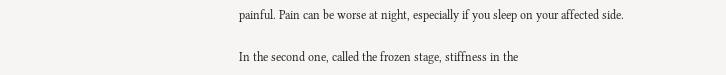painful. Pain can be worse at night, especially if you sleep on your affected side.

In the second one, called the frozen stage, stiffness in the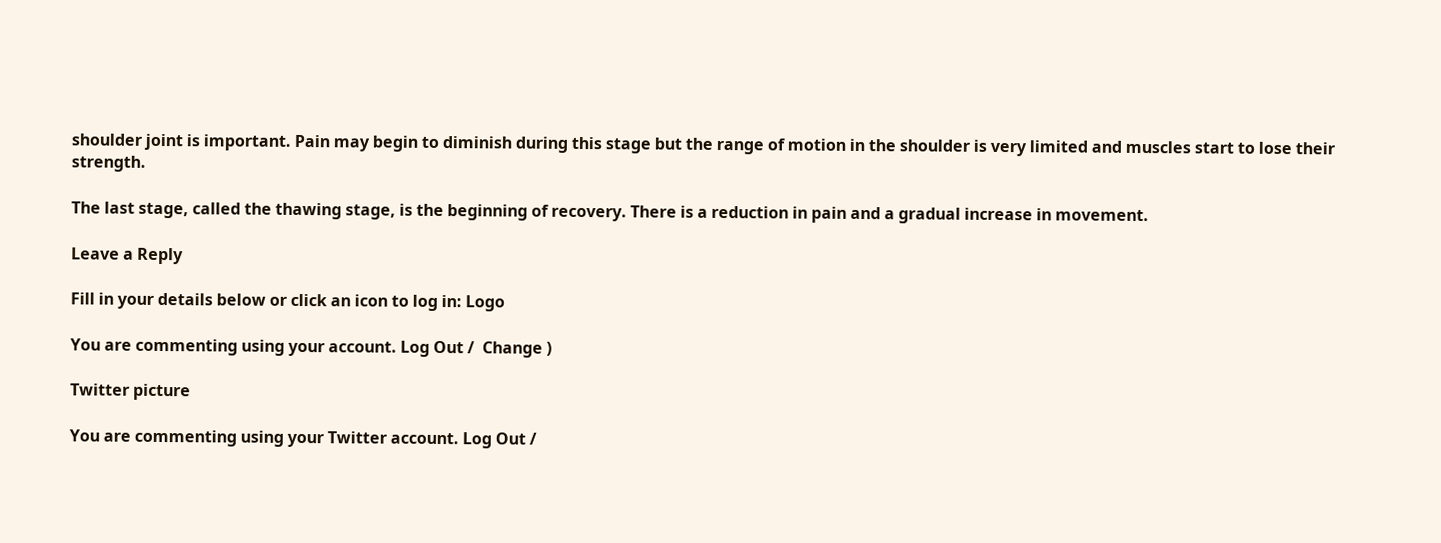shoulder joint is important. Pain may begin to diminish during this stage but the range of motion in the shoulder is very limited and muscles start to lose their strength.

The last stage, called the thawing stage, is the beginning of recovery. There is a reduction in pain and a gradual increase in movement.

Leave a Reply

Fill in your details below or click an icon to log in: Logo

You are commenting using your account. Log Out /  Change )

Twitter picture

You are commenting using your Twitter account. Log Out /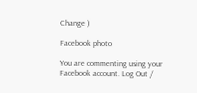Change )

Facebook photo

You are commenting using your Facebook account. Log Out /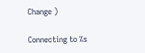Change )

Connecting to %s